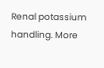Renal potassium handling. More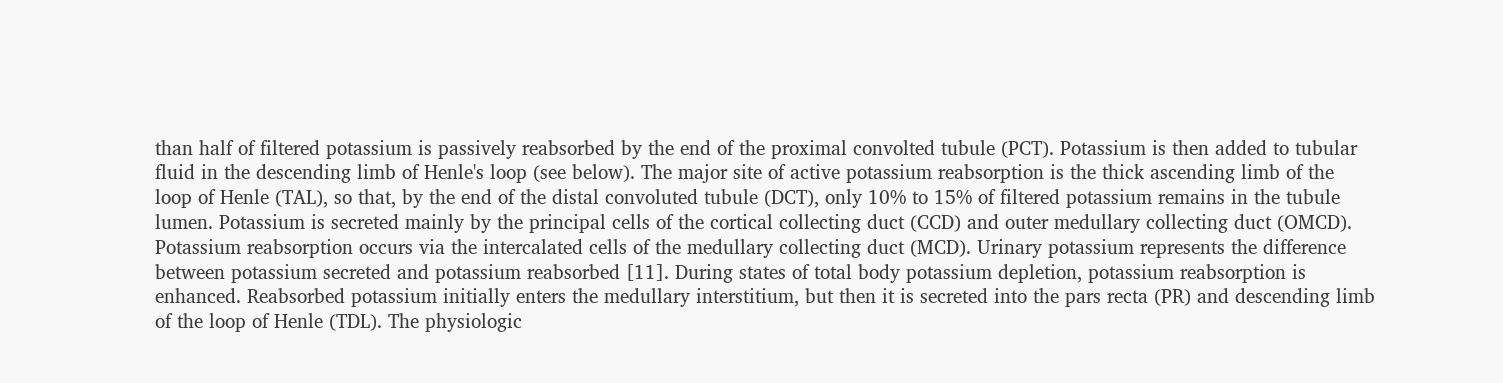than half of filtered potassium is passively reabsorbed by the end of the proximal convolted tubule (PCT). Potassium is then added to tubular fluid in the descending limb of Henle's loop (see below). The major site of active potassium reabsorption is the thick ascending limb of the loop of Henle (TAL), so that, by the end of the distal convoluted tubule (DCT), only 10% to 15% of filtered potassium remains in the tubule lumen. Potassium is secreted mainly by the principal cells of the cortical collecting duct (CCD) and outer medullary collecting duct (OMCD). Potassium reabsorption occurs via the intercalated cells of the medullary collecting duct (MCD). Urinary potassium represents the difference between potassium secreted and potassium reabsorbed [11]. During states of total body potassium depletion, potassium reabsorption is enhanced. Reabsorbed potassium initially enters the medullary interstitium, but then it is secreted into the pars recta (PR) and descending limb of the loop of Henle (TDL). The physiologic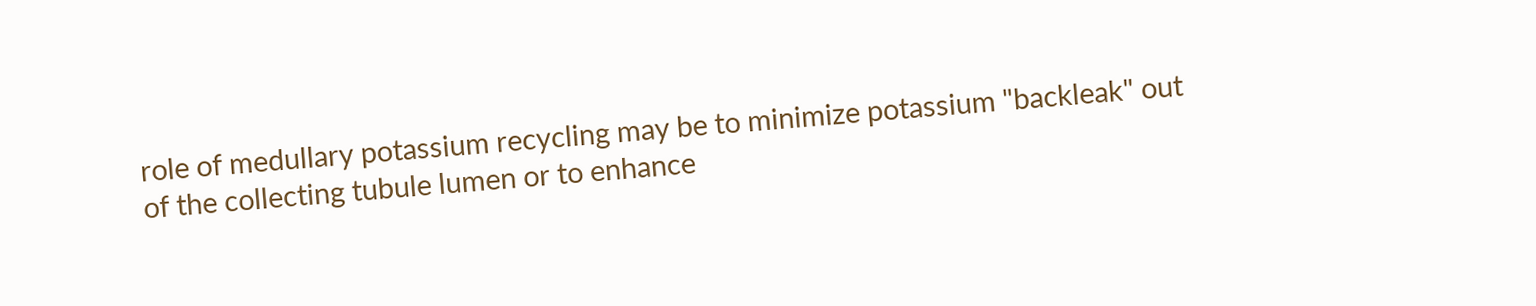role of medullary potassium recycling may be to minimize potassium "backleak" out of the collecting tubule lumen or to enhance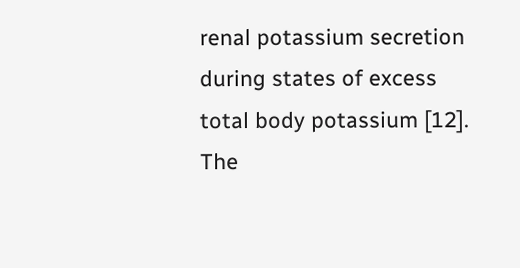renal potassium secretion during states of excess total body potassium [12]. The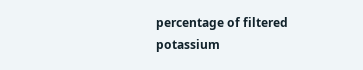percentage of filtered potassium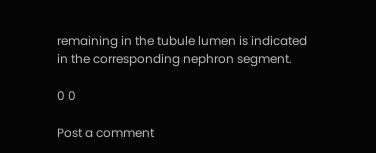remaining in the tubule lumen is indicated in the corresponding nephron segment.

0 0

Post a comment